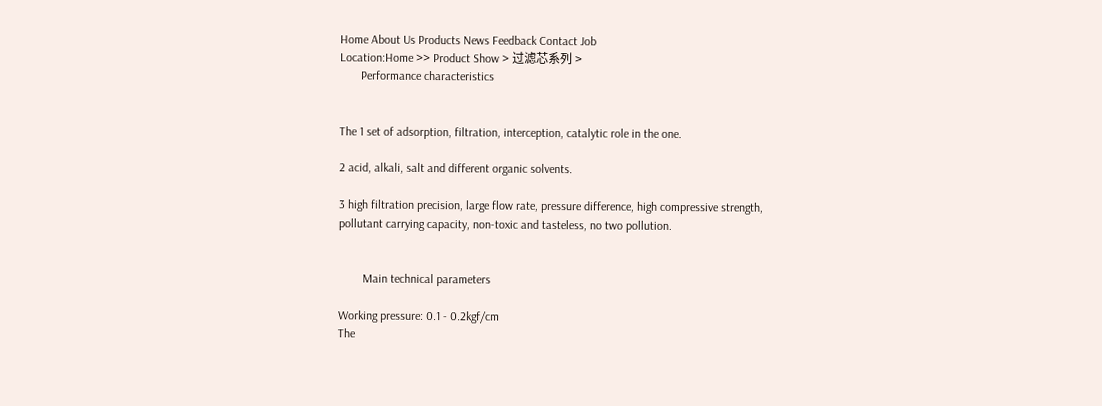Home About Us Products News Feedback Contact Job
Location:Home >> Product Show > 过滤芯系列 >
       Performance characteristics


The 1 set of adsorption, filtration, interception, catalytic role in the one.

2 acid, alkali, salt and different organic solvents.

3 high filtration precision, large flow rate, pressure difference, high compressive strength, pollutant carrying capacity, non-toxic and tasteless, no two pollution.


        Main technical parameters

Working pressure: 0.1 - 0.2kgf/cm
The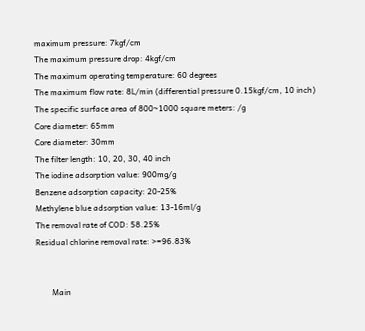maximum pressure: 7kgf/cm
The maximum pressure drop: 4kgf/cm
The maximum operating temperature: 60 degrees
The maximum flow rate: 8L/min (differential pressure 0.15kgf/cm, 10 inch)
The specific surface area of 800~1000 square meters: /g
Core diameter: 65mm
Core diameter: 30mm
The filter length: 10, 20, 30, 40 inch
The iodine adsorption value: 900mg/g
Benzene adsorption capacity: 20-25%
Methylene blue adsorption value: 13-16ml/g
The removal rate of COD: 58.25%
Residual chlorine removal rate: >=96.83%


        Main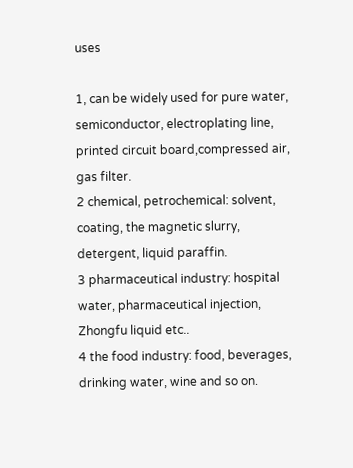uses

1, can be widely used for pure water, semiconductor, electroplating line, printed circuit board,compressed air, gas filter.
2 chemical, petrochemical: solvent, coating, the magnetic slurry, detergent, liquid paraffin.
3 pharmaceutical industry: hospital water, pharmaceutical injection, Zhongfu liquid etc..
4 the food industry: food, beverages, drinking water, wine and so on.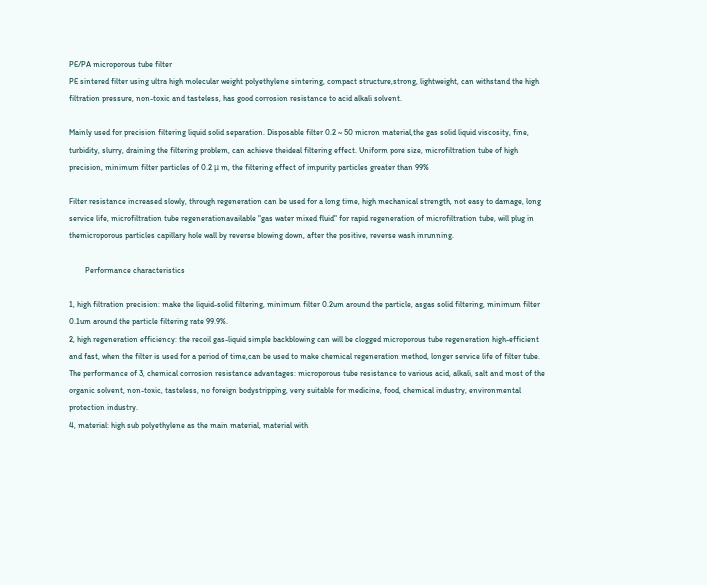PE/PA microporous tube filter
PE sintered filter using ultra high molecular weight polyethylene sintering, compact structure,strong, lightweight, can withstand the high filtration pressure, non-toxic and tasteless, has good corrosion resistance to acid alkali solvent.

Mainly used for precision filtering liquid solid separation. Disposable filter 0.2 ~ 50 micron material,the gas solid liquid viscosity, fine, turbidity, slurry, draining the filtering problem, can achieve theideal filtering effect. Uniform pore size, microfiltration tube of high precision, minimum filter particles of 0.2 μ m, the filtering effect of impurity particles greater than 99%

Filter resistance increased slowly, through regeneration can be used for a long time, high mechanical strength, not easy to damage, long service life, microfiltration tube regenerationavailable "gas water mixed fluid" for rapid regeneration of microfiltration tube, will plug in themicroporous particles capillary hole wall by reverse blowing down, after the positive, reverse wash inrunning.

        Performance characteristics

1, high filtration precision: make the liquid-solid filtering, minimum filter 0.2um around the particle, asgas solid filtering, minimum filter 0.1um around the particle filtering rate 99.9%.
2, high regeneration efficiency: the recoil gas-liquid simple backblowing can will be clogged microporous tube regeneration high-efficient and fast, when the filter is used for a period of time,can be used to make chemical regeneration method, longer service life of filter tube.
The performance of 3, chemical corrosion resistance advantages: microporous tube resistance to various acid, alkali, salt and most of the organic solvent, non-toxic, tasteless, no foreign bodystripping, very suitable for medicine, food, chemical industry, environmental protection industry.
4, material: high sub polyethylene as the main material, material with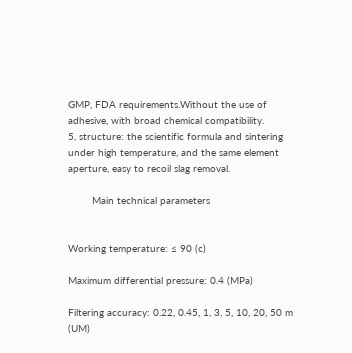GMP, FDA requirements.Without the use of adhesive, with broad chemical compatibility.
5, structure: the scientific formula and sintering under high temperature, and the same element aperture, easy to recoil slag removal.

        Main technical parameters


Working temperature: ≤ 90 (c)

Maximum differential pressure: 0.4 (MPa)

Filtering accuracy: 0.22, 0.45, 1, 3, 5, 10, 20, 50 m (UM)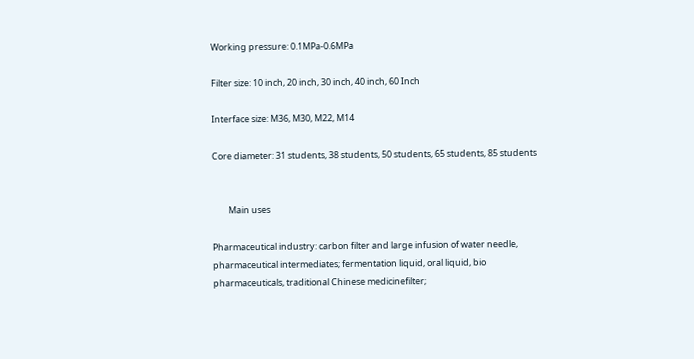Working pressure: 0.1MPa-0.6MPa

Filter size: 10 inch, 20 inch, 30 inch, 40 inch, 60 Inch

Interface size: M36, M30, M22, M14

Core diameter: 31 students, 38 students, 50 students, 65 students, 85 students


        Main uses

Pharmaceutical industry: carbon filter and large infusion of water needle, pharmaceutical intermediates; fermentation liquid, oral liquid, bio pharmaceuticals, traditional Chinese medicinefilter;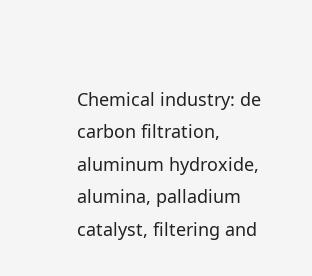Chemical industry: de carbon filtration, aluminum hydroxide, alumina, palladium catalyst, filtering and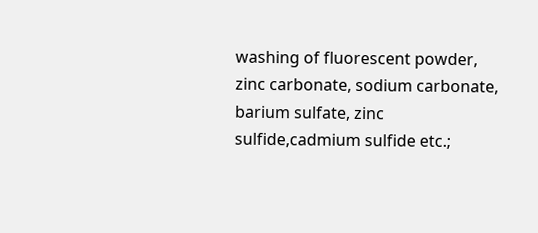washing of fluorescent powder, zinc carbonate, sodium carbonate, barium sulfate, zinc sulfide,cadmium sulfide etc.;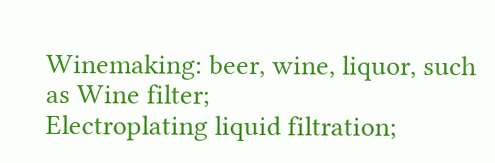Winemaking: beer, wine, liquor, such as Wine filter;
Electroplating liquid filtration;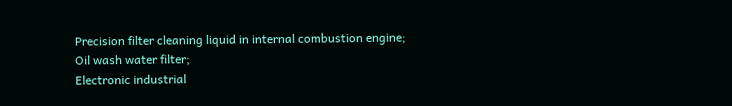Precision filter cleaning liquid in internal combustion engine;
Oil wash water filter;
Electronic industrial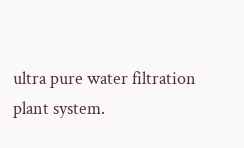ultra pure water filtration plant system.